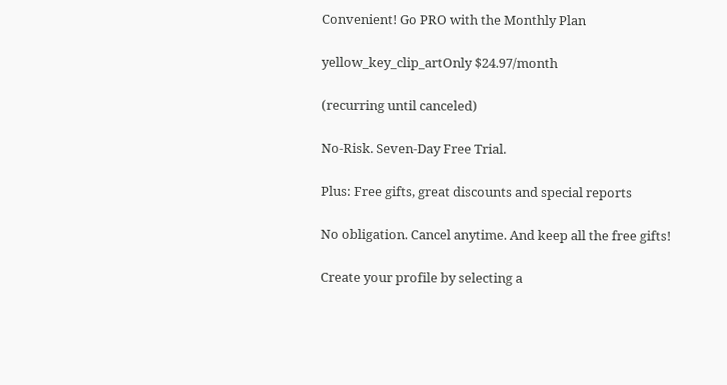Convenient! Go PRO with the Monthly Plan

yellow_key_clip_artOnly $24.97/month

(recurring until canceled)

No-Risk. Seven-Day Free Trial.

Plus: Free gifts, great discounts and special reports

No obligation. Cancel anytime. And keep all the free gifts!

Create your profile by selecting a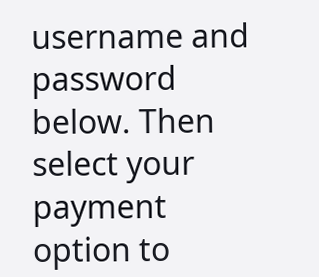username and password below. Then select your payment option to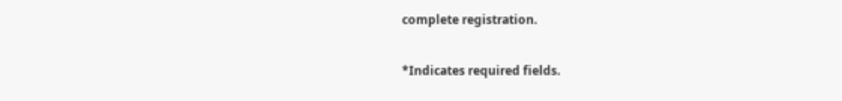complete registration.

*Indicates required fields.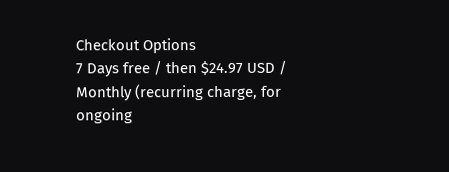Checkout Options
7 Days free / then $24.97 USD / Monthly (recurring charge, for ongoing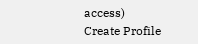access)
Create Profile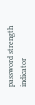password strength indicator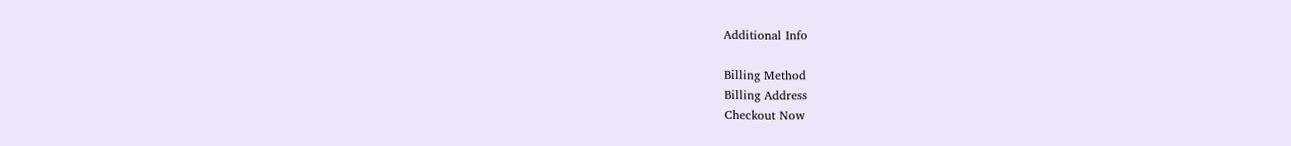Additional Info

Billing Method
Billing Address
Checkout Now